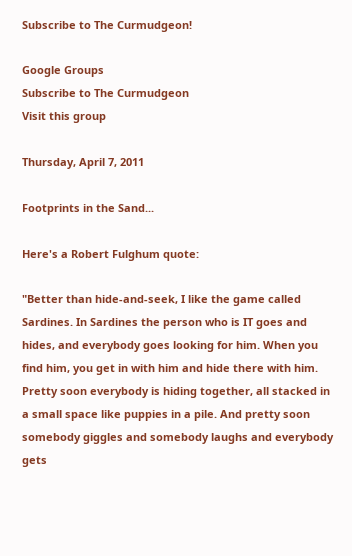Subscribe to The Curmudgeon!

Google Groups
Subscribe to The Curmudgeon
Visit this group

Thursday, April 7, 2011

Footprints in the Sand...

Here's a Robert Fulghum quote:

"Better than hide-and-seek, I like the game called Sardines. In Sardines the person who is IT goes and hides, and everybody goes looking for him. When you find him, you get in with him and hide there with him. Pretty soon everybody is hiding together, all stacked in a small space like puppies in a pile. And pretty soon somebody giggles and somebody laughs and everybody gets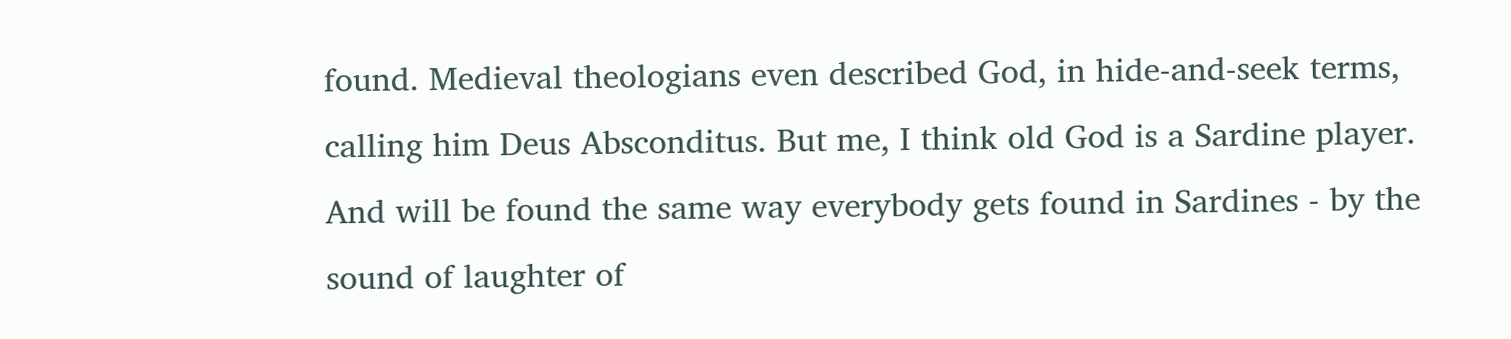found. Medieval theologians even described God, in hide-and-seek terms, calling him Deus Absconditus. But me, I think old God is a Sardine player. And will be found the same way everybody gets found in Sardines - by the sound of laughter of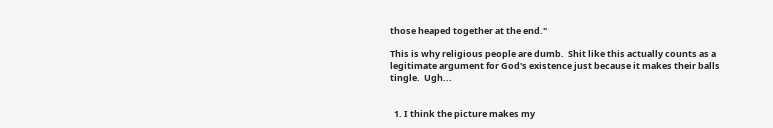those heaped together at the end."

This is why religious people are dumb.  Shit like this actually counts as a legitimate argument for God's existence just because it makes their balls tingle.  Ugh...


  1. I think the picture makes my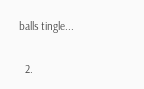balls tingle...

  2.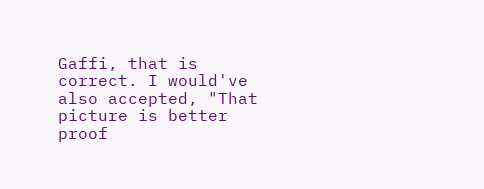Gaffi, that is correct. I would've also accepted, "That picture is better proof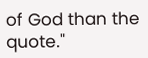of God than the quote."